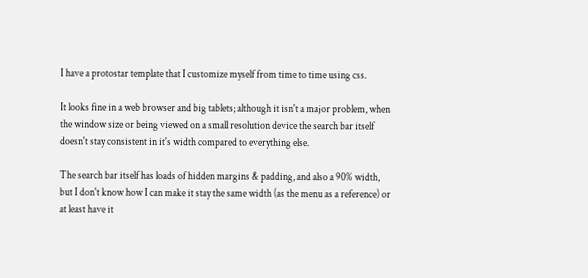I have a protostar template that I customize myself from time to time using css.

It looks fine in a web browser and big tablets; although it isn't a major problem, when the window size or being viewed on a small resolution device the search bar itself doesn't stay consistent in it's width compared to everything else.

The search bar itself has loads of hidden margins & padding, and also a 90% width, but I don't know how I can make it stay the same width (as the menu as a reference) or at least have it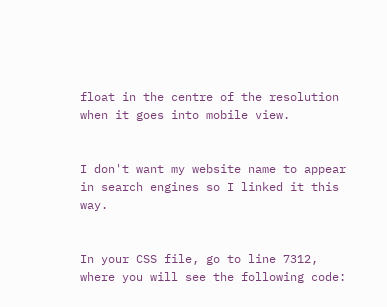float in the centre of the resolution when it goes into mobile view.


I don't want my website name to appear in search engines so I linked it this way.


In your CSS file, go to line 7312, where you will see the following code: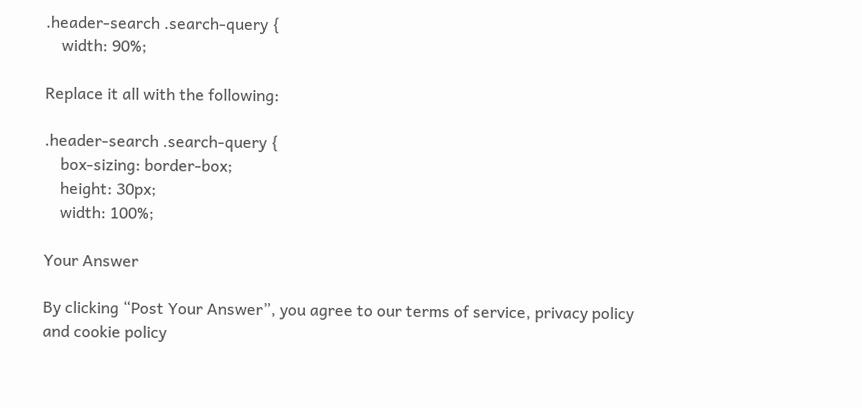.header-search .search-query {
    width: 90%;

Replace it all with the following:

.header-search .search-query {
    box-sizing: border-box;
    height: 30px;
    width: 100%;

Your Answer

By clicking “Post Your Answer”, you agree to our terms of service, privacy policy and cookie policy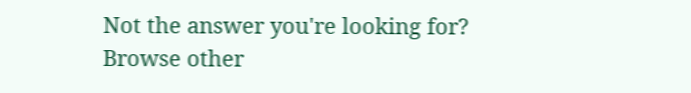Not the answer you're looking for? Browse other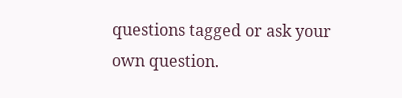questions tagged or ask your own question.